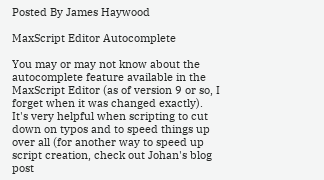Posted By James Haywood

MaxScript Editor Autocomplete

You may or may not know about the autocomplete feature available in the MaxScript Editor (as of version 9 or so, I forget when it was changed exactly).  It's very helpful when scripting to cut down on typos and to speed things up over all (for another way to speed up script creation, check out Johan's blog post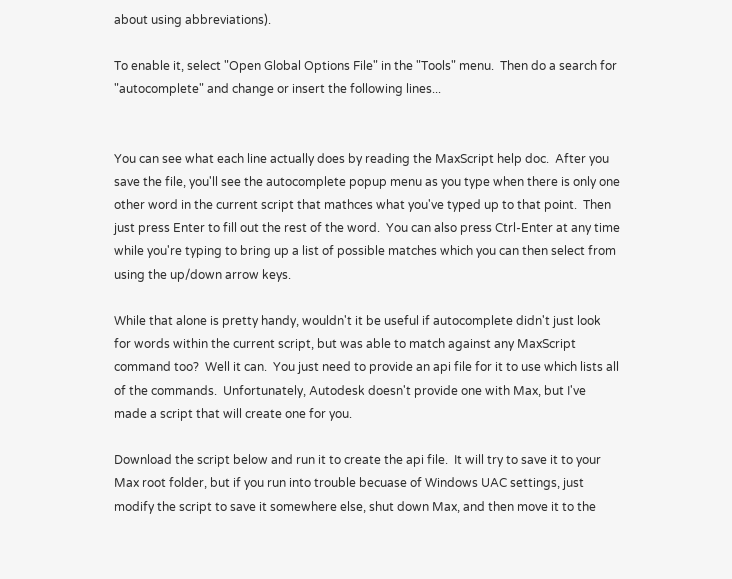about using abbreviations).

To enable it, select "Open Global Options File" in the "Tools" menu.  Then do a search for "autocomplete" and change or insert the following lines...


You can see what each line actually does by reading the MaxScript help doc.  After you save the file, you'll see the autocomplete popup menu as you type when there is only one other word in the current script that mathces what you've typed up to that point.  Then just press Enter to fill out the rest of the word.  You can also press Ctrl-Enter at any time while you're typing to bring up a list of possible matches which you can then select from using the up/down arrow keys.

While that alone is pretty handy, wouldn't it be useful if autocomplete didn't just look for words within the current script, but was able to match against any MaxScript command too?  Well it can.  You just need to provide an api file for it to use which lists all of the commands.  Unfortunately, Autodesk doesn't provide one with Max, but I've made a script that will create one for you.

Download the script below and run it to create the api file.  It will try to save it to your Max root folder, but if you run into trouble becuase of Windows UAC settings, just modify the script to save it somewhere else, shut down Max, and then move it to the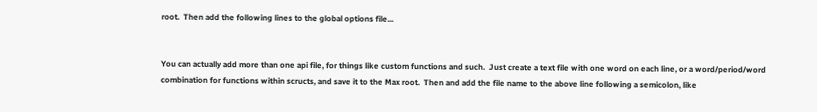root.  Then add the following lines to the global options file...


You can actually add more than one api file, for things like custom functions and such.  Just create a text file with one word on each line, or a word/period/word combination for functions within scructs, and save it to the Max root.  Then and add the file name to the above line following a semicolon, like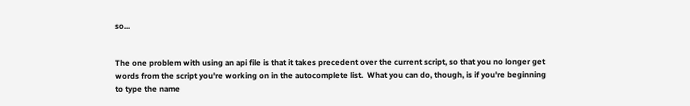so...


The one problem with using an api file is that it takes precedent over the current script, so that you no longer get words from the script you're working on in the autocomplete list.  What you can do, though, is if you're beginning to type the name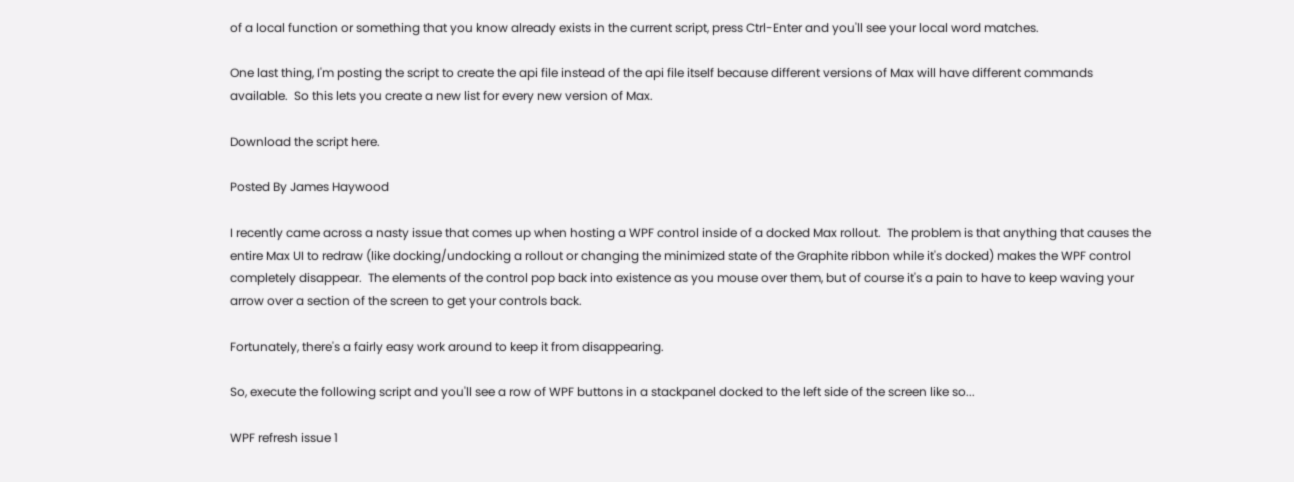of a local function or something that you know already exists in the current script, press Ctrl-Enter and you'll see your local word matches.

One last thing, I'm posting the script to create the api file instead of the api file itself because different versions of Max will have different commands available.  So this lets you create a new list for every new version of Max.

Download the script here.

Posted By James Haywood

I recently came across a nasty issue that comes up when hosting a WPF control inside of a docked Max rollout.  The problem is that anything that causes the entire Max UI to redraw (like docking/undocking a rollout or changing the minimized state of the Graphite ribbon while it's docked) makes the WPF control completely disappear.  The elements of the control pop back into existence as you mouse over them, but of course it's a pain to have to keep waving your arrow over a section of the screen to get your controls back.

Fortunately, there's a fairly easy work around to keep it from disappearing.

So, execute the following script and you'll see a row of WPF buttons in a stackpanel docked to the left side of the screen like so...

WPF refresh issue 1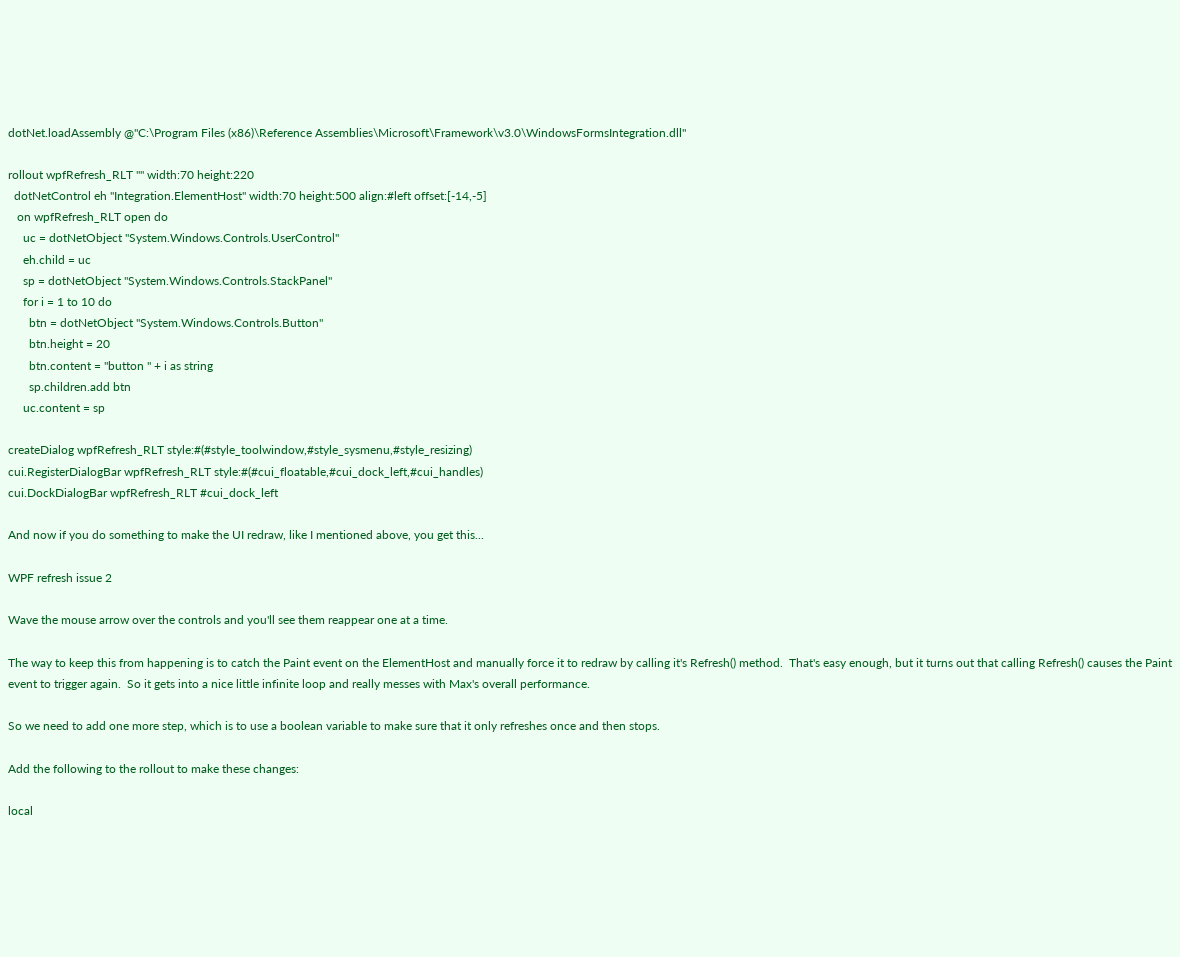dotNet.loadAssembly @"C:\Program Files (x86)\Reference Assemblies\Microsoft\Framework\v3.0\WindowsFormsIntegration.dll"

rollout wpfRefresh_RLT "" width:70 height:220
  dotNetControl eh "Integration.ElementHost" width:70 height:500 align:#left offset:[-14,-5]
   on wpfRefresh_RLT open do
     uc = dotNetObject "System.Windows.Controls.UserControl"
     eh.child = uc
     sp = dotNetObject "System.Windows.Controls.StackPanel"
     for i = 1 to 10 do
       btn = dotNetObject "System.Windows.Controls.Button"
       btn.height = 20
       btn.content = "button " + i as string
       sp.children.add btn
     uc.content = sp

createDialog wpfRefresh_RLT style:#(#style_toolwindow,#style_sysmenu,#style_resizing)
cui.RegisterDialogBar wpfRefresh_RLT style:#(#cui_floatable,#cui_dock_left,#cui_handles)
cui.DockDialogBar wpfRefresh_RLT #cui_dock_left

And now if you do something to make the UI redraw, like I mentioned above, you get this...

WPF refresh issue 2

Wave the mouse arrow over the controls and you'll see them reappear one at a time.

The way to keep this from happening is to catch the Paint event on the ElementHost and manually force it to redraw by calling it's Refresh() method.  That's easy enough, but it turns out that calling Refresh() causes the Paint event to trigger again.  So it gets into a nice little infinite loop and really messes with Max's overall performance.

So we need to add one more step, which is to use a boolean variable to make sure that it only refreshes once and then stops.

Add the following to the rollout to make these changes:

local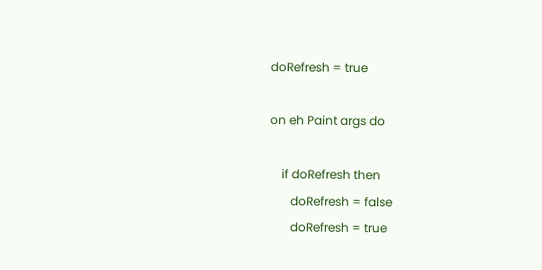doRefresh = true

on eh Paint args do

    if doRefresh then
       doRefresh = false
       doRefresh = true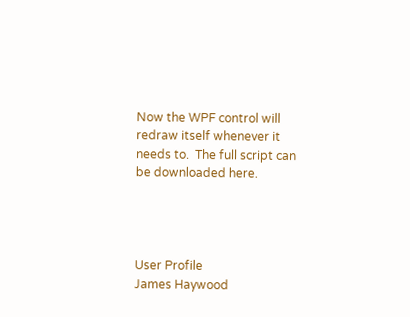Now the WPF control will redraw itself whenever it needs to.  The full script can be downloaded here.




User Profile
James Haywood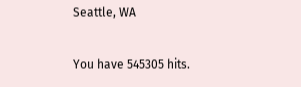Seattle, WA


You have 545305 hits.